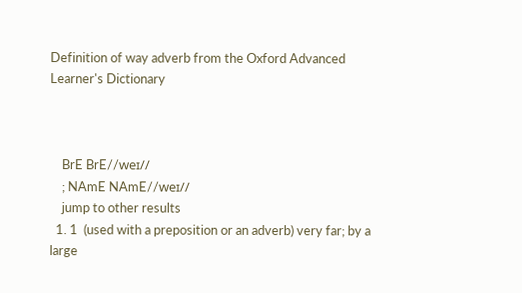Definition of way adverb from the Oxford Advanced Learner's Dictionary



    BrE BrE//weɪ//
    ; NAmE NAmE//weɪ//
    jump to other results
  1. 1  (used with a preposition or an adverb) very far; by a large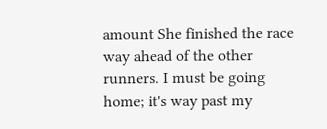amount She finished the race way ahead of the other runners. I must be going home; it's way past my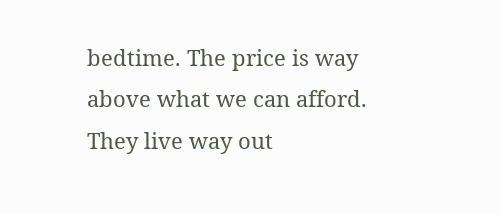bedtime. The price is way above what we can afford. They live way out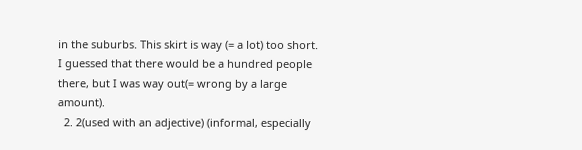in the suburbs. This skirt is way (= a lot) too short. I guessed that there would be a hundred people there, but I was way out(= wrong by a large amount).
  2. 2(used with an adjective) (informal, especially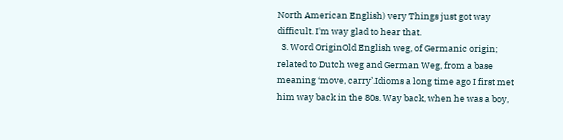North American English) very Things just got way difficult. I'm way glad to hear that.
  3. Word OriginOld English weg, of Germanic origin; related to Dutch weg and German Weg, from a base meaning ‘move, carry’.Idioms a long time ago I first met him way back in the 80s. Way back, when he was a boy,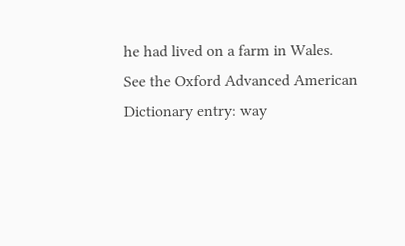he had lived on a farm in Wales.
See the Oxford Advanced American Dictionary entry: way